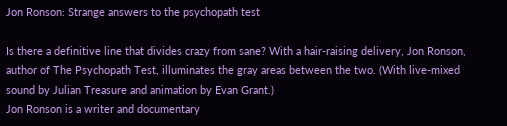Jon Ronson: Strange answers to the psychopath test

Is there a definitive line that divides crazy from sane? With a hair-raising delivery, Jon Ronson, author of The Psychopath Test, illuminates the gray areas between the two. (With live-mixed sound by Julian Treasure and animation by Evan Grant.)
Jon Ronson is a writer and documentary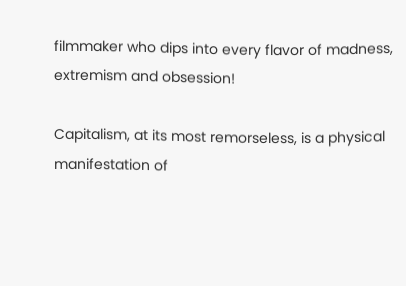filmmaker who dips into every flavor of madness, extremism and obsession!

Capitalism, at its most remorseless, is a physical manifestation of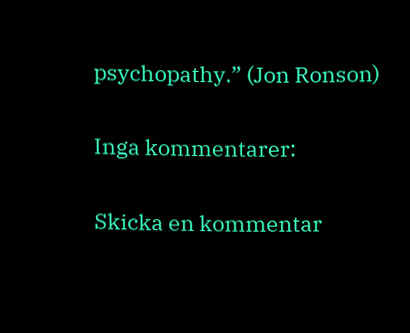psychopathy.” (Jon Ronson)

Inga kommentarer:

Skicka en kommentar